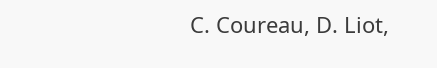C. Coureau, D. Liot,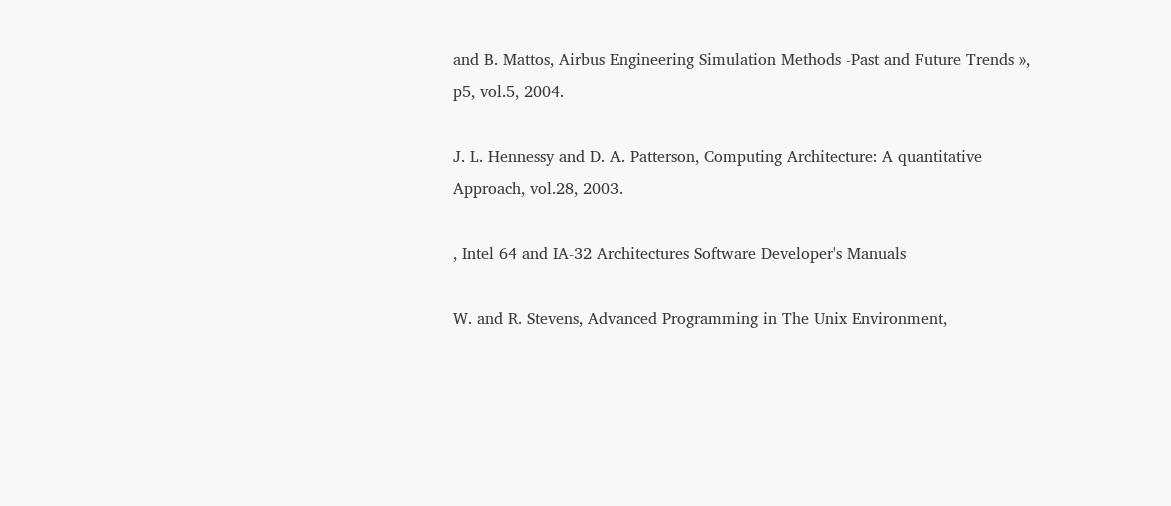and B. Mattos, Airbus Engineering Simulation Methods -Past and Future Trends », p5, vol.5, 2004.

J. L. Hennessy and D. A. Patterson, Computing Architecture: A quantitative Approach, vol.28, 2003.

, Intel 64 and IA-32 Architectures Software Developer's Manuals

W. and R. Stevens, Advanced Programming in The Unix Environment,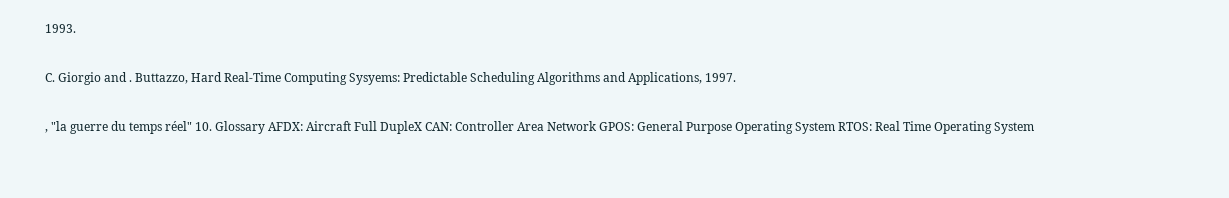1993.

C. Giorgio and . Buttazzo, Hard Real-Time Computing Sysyems: Predictable Scheduling Algorithms and Applications, 1997.

, "la guerre du temps réel" 10. Glossary AFDX: Aircraft Full DupleX CAN: Controller Area Network GPOS: General Purpose Operating System RTOS: Real Time Operating System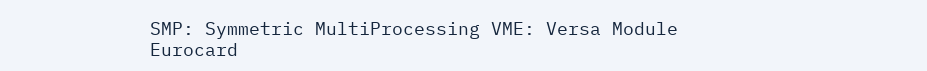SMP: Symmetric MultiProcessing VME: Versa Module Eurocard